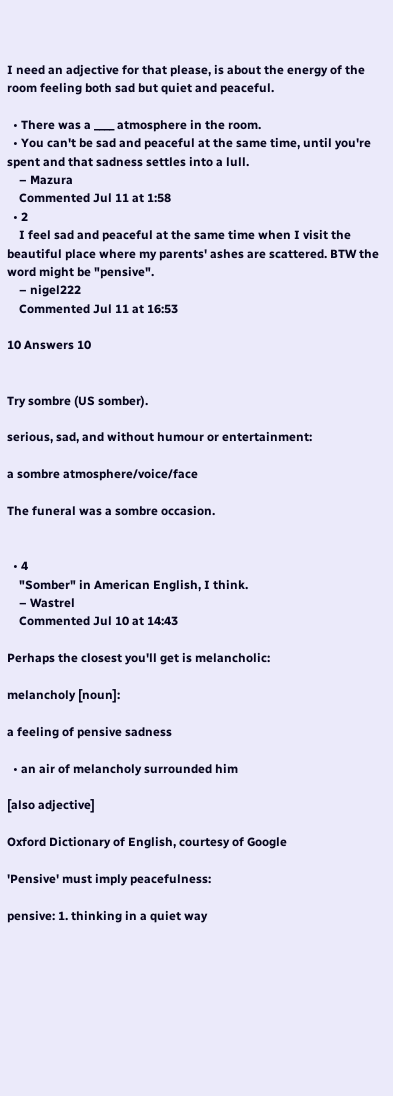I need an adjective for that please, is about the energy of the room feeling both sad but quiet and peaceful.

  • There was a ____ atmosphere in the room.
  • You can't be sad and peaceful at the same time, until you're spent and that sadness settles into a lull.
    – Mazura
    Commented Jul 11 at 1:58
  • 2
    I feel sad and peaceful at the same time when I visit the beautiful place where my parents' ashes are scattered. BTW the word might be "pensive".
    – nigel222
    Commented Jul 11 at 16:53

10 Answers 10


Try sombre (US somber).

serious, sad, and without humour or entertainment:

a sombre atmosphere/voice/face

The funeral was a sombre occasion.


  • 4
    "Somber" in American English, I think.
    – Wastrel
    Commented Jul 10 at 14:43

Perhaps the closest you'll get is melancholic:

melancholy [noun]:

a feeling of pensive sadness

  • an air of melancholy surrounded him

[also adjective]

Oxford Dictionary of English, courtesy of Google

'Pensive' must imply peacefulness:

pensive: 1. thinking in a quiet way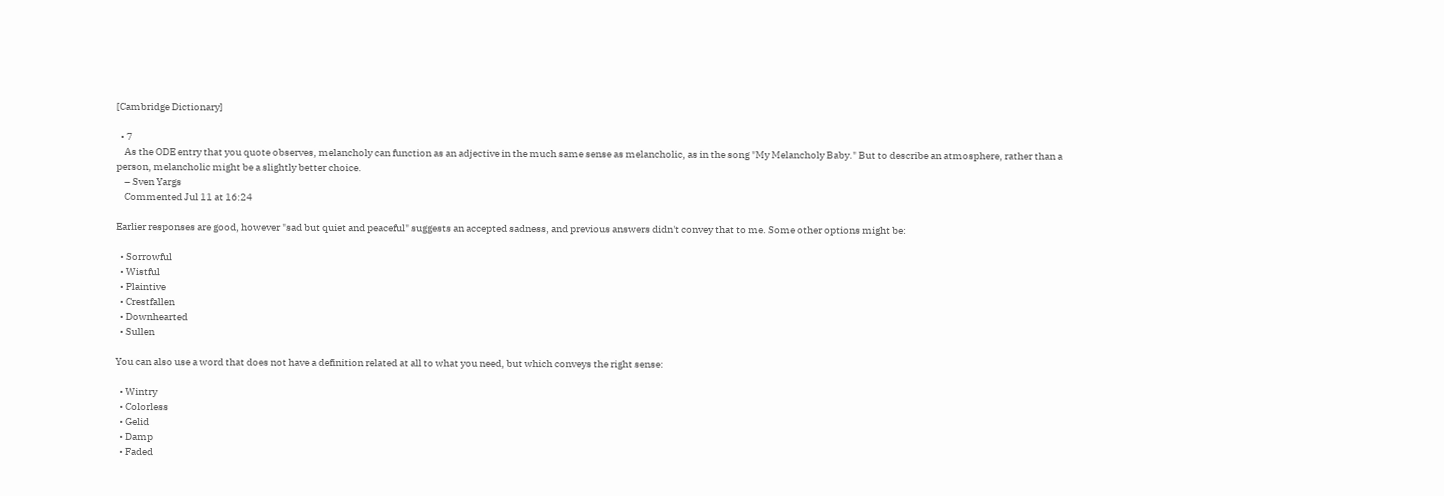[Cambridge Dictionary]

  • 7
    As the ODE entry that you quote observes, melancholy can function as an adjective in the much same sense as melancholic, as in the song "My Melancholy Baby." But to describe an atmosphere, rather than a person, melancholic might be a slightly better choice.
    – Sven Yargs
    Commented Jul 11 at 16:24

Earlier responses are good, however "sad but quiet and peaceful" suggests an accepted sadness, and previous answers didn't convey that to me. Some other options might be:

  • Sorrowful
  • Wistful
  • Plaintive
  • Crestfallen
  • Downhearted
  • Sullen

You can also use a word that does not have a definition related at all to what you need, but which conveys the right sense:

  • Wintry
  • Colorless
  • Gelid
  • Damp
  • Faded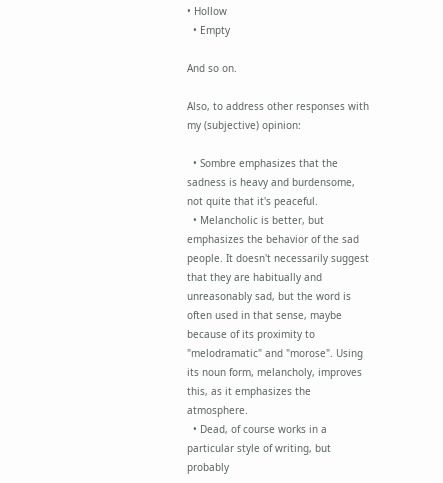• Hollow
  • Empty

And so on.

Also, to address other responses with my (subjective) opinion:

  • Sombre emphasizes that the sadness is heavy and burdensome, not quite that it's peaceful.
  • Melancholic is better, but emphasizes the behavior of the sad people. It doesn't necessarily suggest that they are habitually and unreasonably sad, but the word is often used in that sense, maybe because of its proximity to "melodramatic" and "morose". Using its noun form, melancholy, improves this, as it emphasizes the atmosphere.
  • Dead, of course works in a particular style of writing, but probably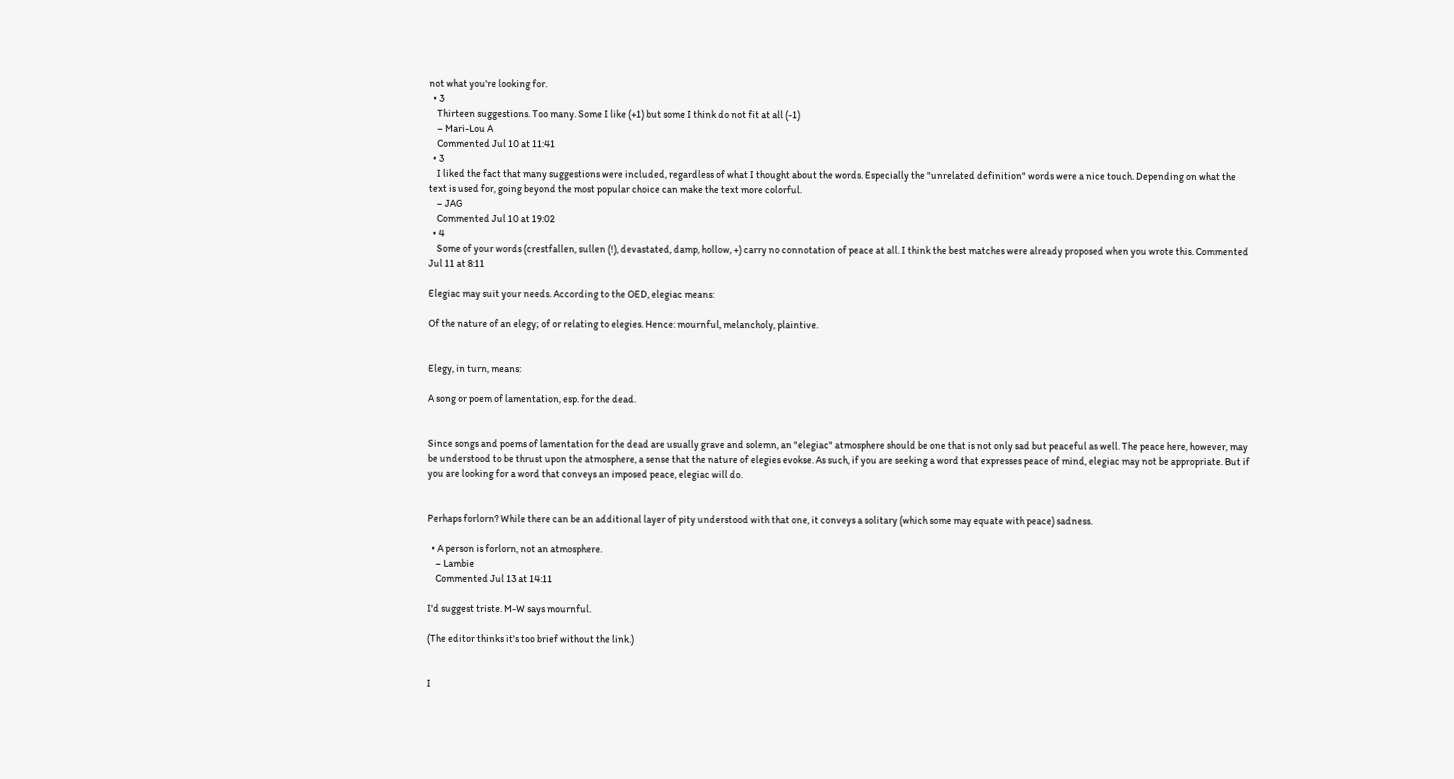not what you're looking for.
  • 3
    Thirteen suggestions. Too many. Some I like (+1) but some I think do not fit at all (-1)
    – Mari-Lou A
    Commented Jul 10 at 11:41
  • 3
    I liked the fact that many suggestions were included, regardless of what I thought about the words. Especially the "unrelated definition" words were a nice touch. Depending on what the text is used for, going beyond the most popular choice can make the text more colorful.
    – JAG
    Commented Jul 10 at 19:02
  • 4
    Some of your words (crestfallen, sullen (!), devastated, damp, hollow, +) carry no connotation of peace at all. I think the best matches were already proposed when you wrote this. Commented Jul 11 at 8:11

Elegiac may suit your needs. According to the OED, elegiac means:

Of the nature of an elegy; of or relating to elegies. Hence: mournful, melancholy, plaintive.


Elegy, in turn, means:

A song or poem of lamentation, esp. for the dead.


Since songs and poems of lamentation for the dead are usually grave and solemn, an "elegiac" atmosphere should be one that is not only sad but peaceful as well. The peace here, however, may be understood to be thrust upon the atmosphere, a sense that the nature of elegies evokse. As such, if you are seeking a word that expresses peace of mind, elegiac may not be appropriate. But if you are looking for a word that conveys an imposed peace, elegiac will do.


Perhaps forlorn? While there can be an additional layer of pity understood with that one, it conveys a solitary (which some may equate with peace) sadness.

  • A person is forlorn, not an atmosphere.
    – Lambie
    Commented Jul 13 at 14:11

I'd suggest triste. M-W says mournful.

(The editor thinks it's too brief without the link.)


I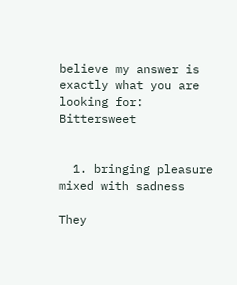believe my answer is exactly what you are looking for: Bittersweet


  1. bringing pleasure mixed with sadness

They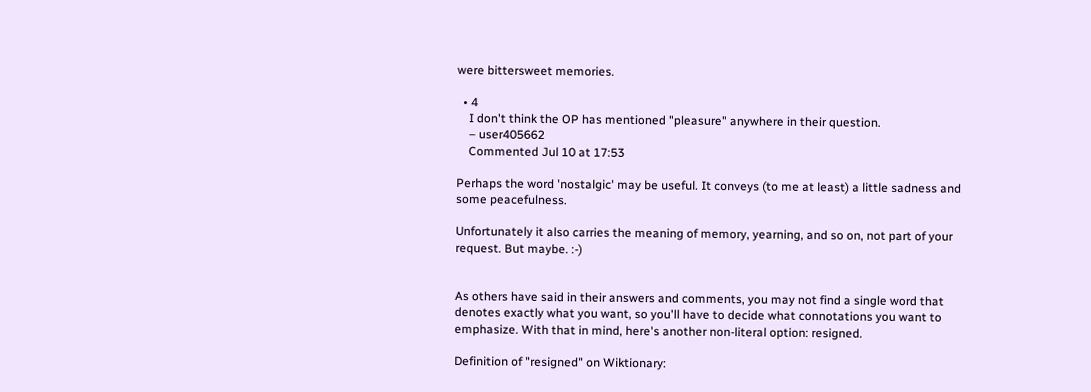were bittersweet memories.

  • 4
    I don't think the OP has mentioned "pleasure" anywhere in their question.
    – user405662
    Commented Jul 10 at 17:53

Perhaps the word 'nostalgic' may be useful. It conveys (to me at least) a little sadness and some peacefulness.

Unfortunately it also carries the meaning of memory, yearning, and so on, not part of your request. But maybe. :-)


As others have said in their answers and comments, you may not find a single word that denotes exactly what you want, so you'll have to decide what connotations you want to emphasize. With that in mind, here's another non-literal option: resigned.

Definition of "resigned" on Wiktionary: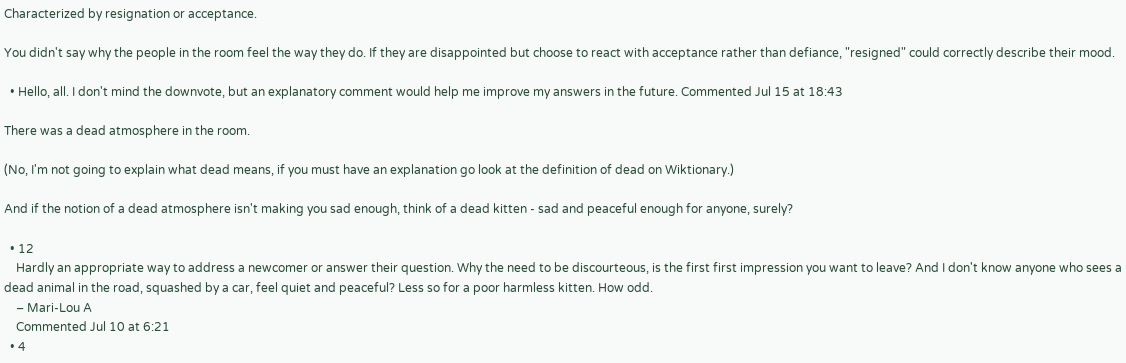Characterized by resignation or acceptance.

You didn't say why the people in the room feel the way they do. If they are disappointed but choose to react with acceptance rather than defiance, "resigned" could correctly describe their mood.

  • Hello, all. I don't mind the downvote, but an explanatory comment would help me improve my answers in the future. Commented Jul 15 at 18:43

There was a dead atmosphere in the room.

(No, I'm not going to explain what dead means, if you must have an explanation go look at the definition of dead on Wiktionary.)

And if the notion of a dead atmosphere isn't making you sad enough, think of a dead kitten - sad and peaceful enough for anyone, surely?

  • 12
    Hardly an appropriate way to address a newcomer or answer their question. Why the need to be discourteous, is the first first impression you want to leave? And I don't know anyone who sees a dead animal in the road, squashed by a car, feel quiet and peaceful? Less so for a poor harmless kitten. How odd.
    – Mari-Lou A
    Commented Jul 10 at 6:21
  • 4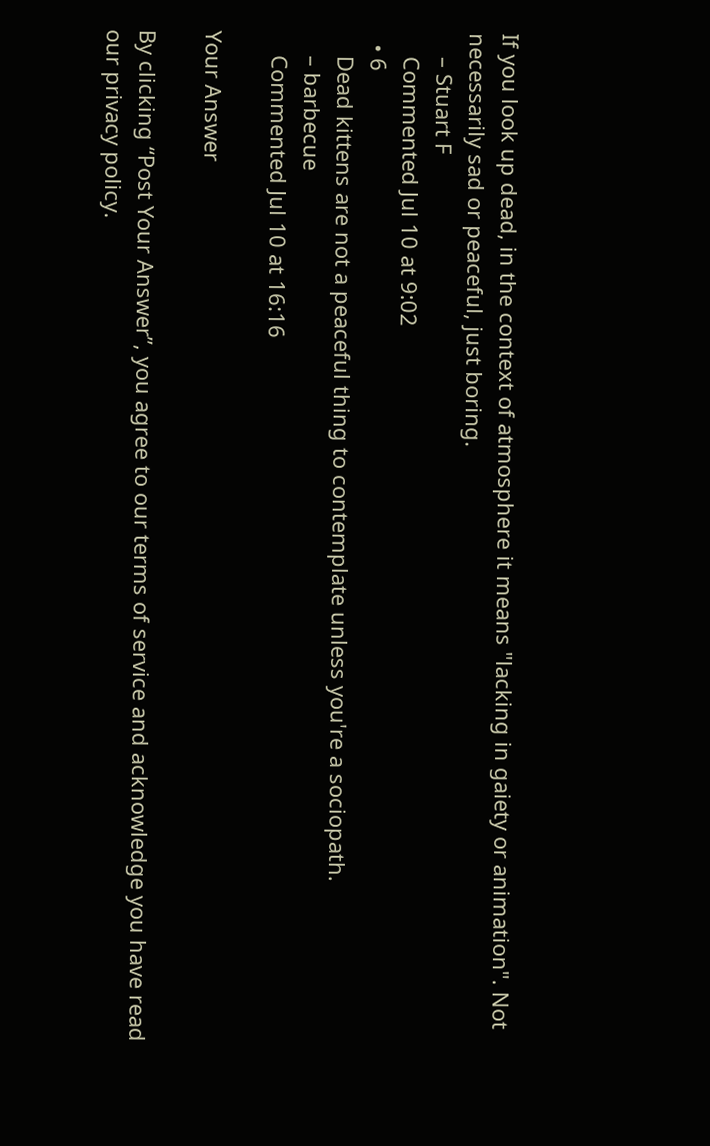If you look up dead, in the context of atmosphere it means "lacking in gaiety or animation". Not necessarily sad or peaceful, just boring.
    – Stuart F
    Commented Jul 10 at 9:02
  • 6
    Dead kittens are not a peaceful thing to contemplate unless you're a sociopath.
    – barbecue
    Commented Jul 10 at 16:16

Your Answer

By clicking “Post Your Answer”, you agree to our terms of service and acknowledge you have read our privacy policy.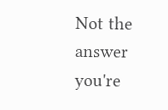Not the answer you're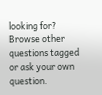looking for? Browse other questions tagged or ask your own question.